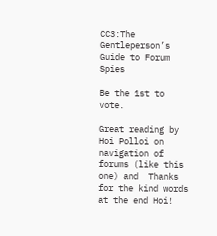CC3:The Gentleperson’s Guide to Forum Spies

Be the 1st to vote.

Great reading by Hoi Polloi on navigation of forums (like this one) and  Thanks for the kind words at the end Hoi!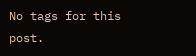No tags for this post.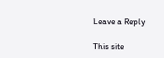Leave a Reply

This site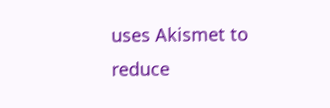uses Akismet to reduce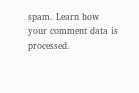spam. Learn how your comment data is processed.